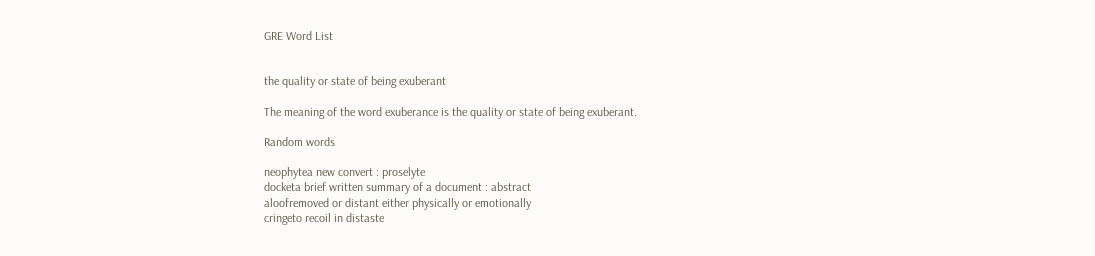GRE Word List


the quality or state of being exuberant

The meaning of the word exuberance is the quality or state of being exuberant.

Random words

neophytea new convert : proselyte
docketa brief written summary of a document : abstract
aloofremoved or distant either physically or emotionally
cringeto recoil in distaste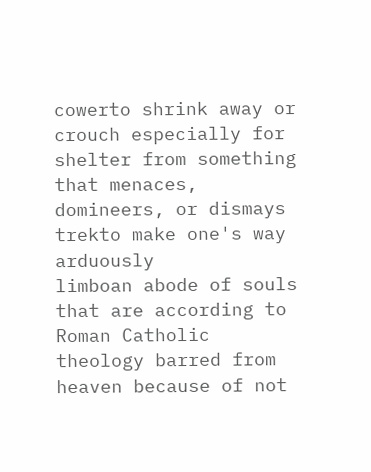cowerto shrink away or crouch especially for shelter from something that menaces, domineers, or dismays
trekto make one's way arduously
limboan abode of souls that are according to Roman Catholic theology barred from heaven because of not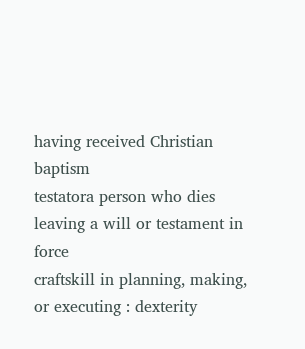having received Christian baptism
testatora person who dies leaving a will or testament in force
craftskill in planning, making, or executing : dexterity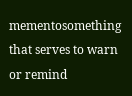mementosomething that serves to warn or remind